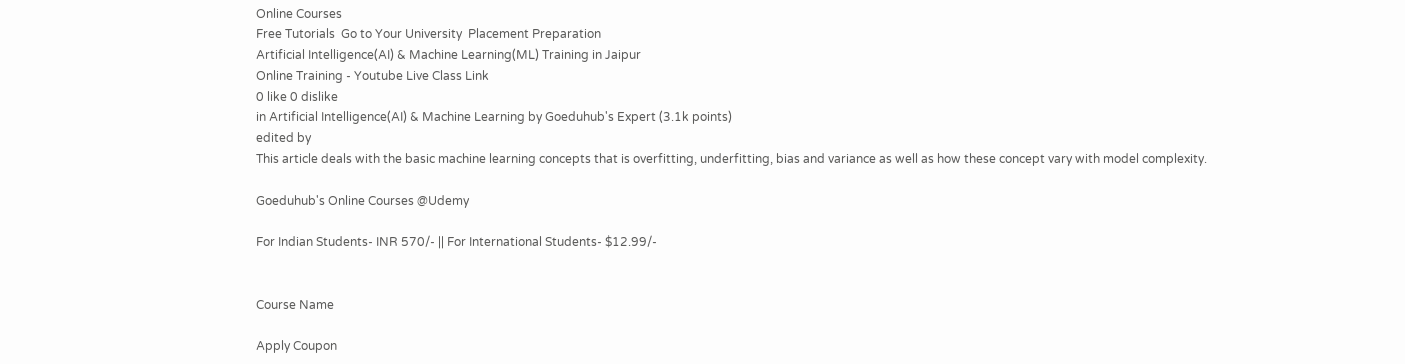Online Courses
Free Tutorials  Go to Your University  Placement Preparation
Artificial Intelligence(AI) & Machine Learning(ML) Training in Jaipur
Online Training - Youtube Live Class Link
0 like 0 dislike
in Artificial Intelligence(AI) & Machine Learning by Goeduhub's Expert (3.1k points)
edited by
This article deals with the basic machine learning concepts that is overfitting, underfitting, bias and variance as well as how these concept vary with model complexity.

Goeduhub's Online Courses @Udemy

For Indian Students- INR 570/- || For International Students- $12.99/-


Course Name

Apply Coupon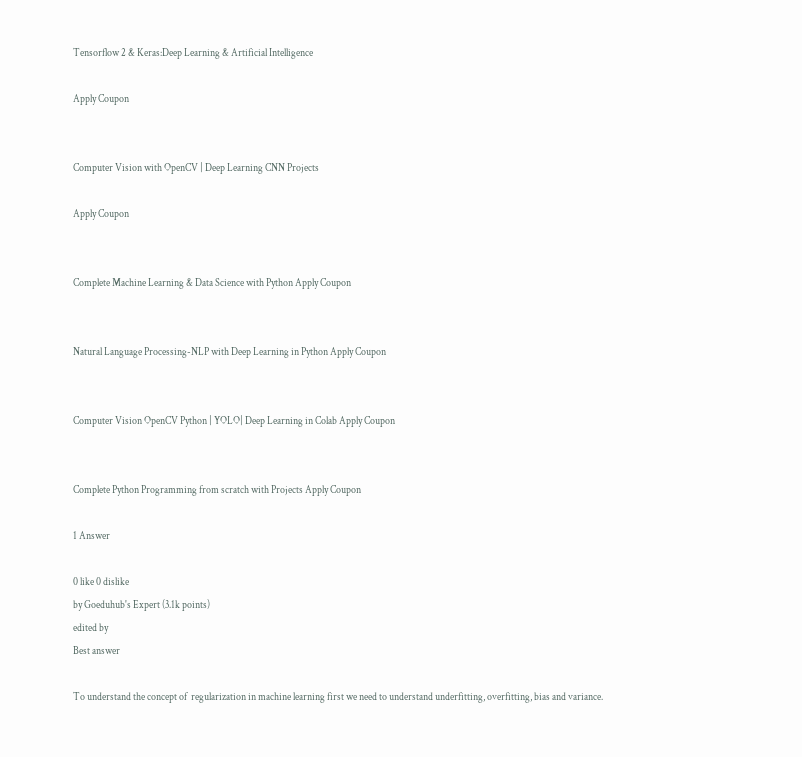Tensorflow 2 & Keras:Deep Learning & Artificial Intelligence

Apply Coupon


Computer Vision with OpenCV | Deep Learning CNN Projects

Apply Coupon


Complete Machine Learning & Data Science with Python Apply Coupon


Natural Language Processing-NLP with Deep Learning in Python Apply Coupon


Computer Vision OpenCV Python | YOLO| Deep Learning in Colab Apply Coupon


Complete Python Programming from scratch with Projects Apply Coupon

1 Answer

0 like 0 dislike
by Goeduhub's Expert (3.1k points)
edited by
Best answer

To understand the concept of  regularization in machine learning first we need to understand underfitting, overfitting, bias and variance.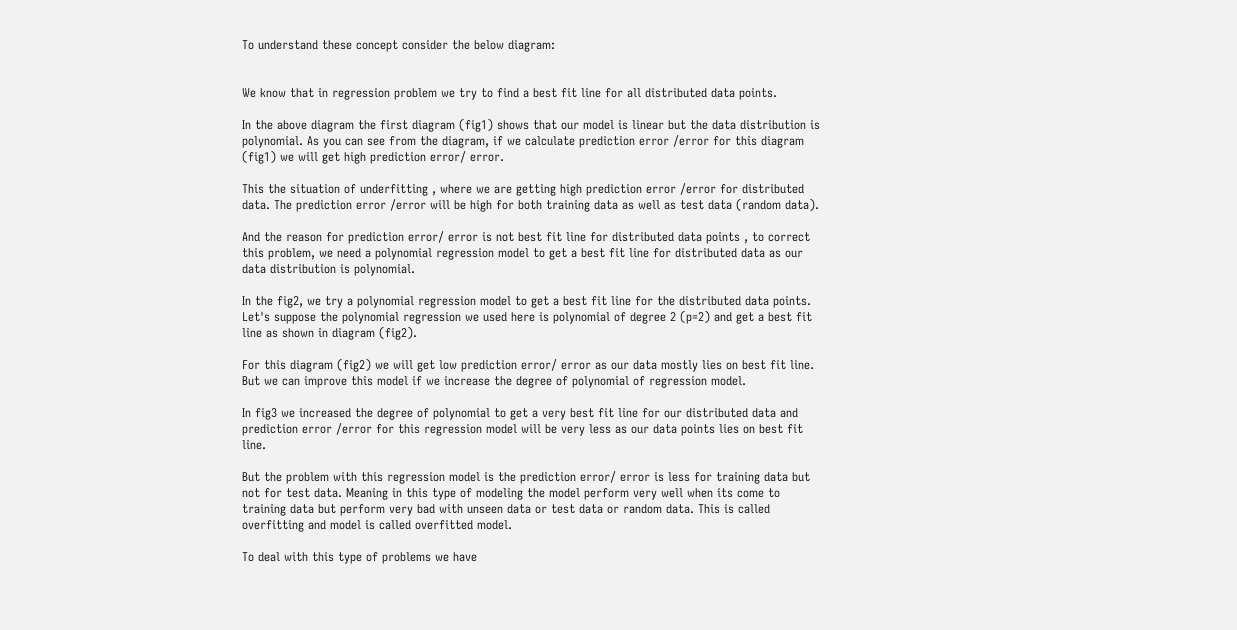To understand these concept consider the below diagram:


We know that in regression problem we try to find a best fit line for all distributed data points.

In the above diagram the first diagram (fig1) shows that our model is linear but the data distribution is polynomial. As you can see from the diagram, if we calculate prediction error /error for this diagram (fig1) we will get high prediction error/ error.

This the situation of underfitting , where we are getting high prediction error /error for distributed data. The prediction error /error will be high for both training data as well as test data (random data).

And the reason for prediction error/ error is not best fit line for distributed data points , to correct this problem, we need a polynomial regression model to get a best fit line for distributed data as our data distribution is polynomial.

In the fig2, we try a polynomial regression model to get a best fit line for the distributed data points. Let's suppose the polynomial regression we used here is polynomial of degree 2 (p=2) and get a best fit line as shown in diagram (fig2).

For this diagram (fig2) we will get low prediction error/ error as our data mostly lies on best fit line. But we can improve this model if we increase the degree of polynomial of regression model.

In fig3 we increased the degree of polynomial to get a very best fit line for our distributed data and prediction error /error for this regression model will be very less as our data points lies on best fit line.

But the problem with this regression model is the prediction error/ error is less for training data but not for test data. Meaning in this type of modeling the model perform very well when its come to training data but perform very bad with unseen data or test data or random data. This is called overfitting and model is called overfitted model.

To deal with this type of problems we have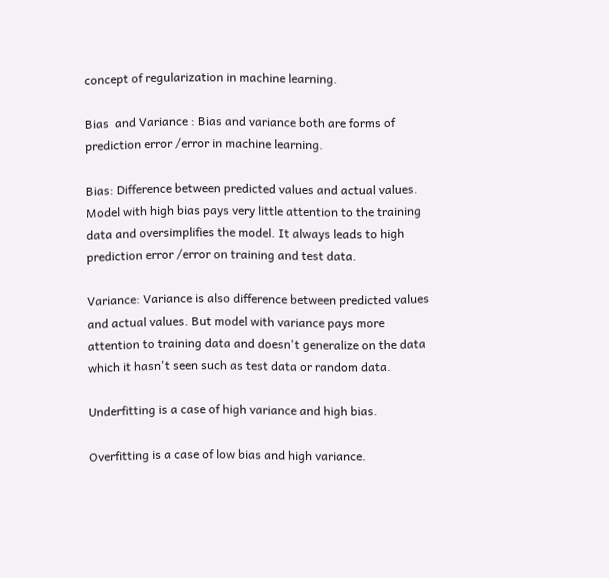concept of regularization in machine learning.

Bias  and Variance : Bias and variance both are forms of prediction error /error in machine learning.

Bias: Difference between predicted values and actual values. Model with high bias pays very little attention to the training data and oversimplifies the model. It always leads to high prediction error /error on training and test data.

Variance: Variance is also difference between predicted values and actual values. But model with variance pays more attention to training data and doesn't generalize on the data which it hasn't seen such as test data or random data.

Underfitting is a case of high variance and high bias.

Overfitting is a case of low bias and high variance.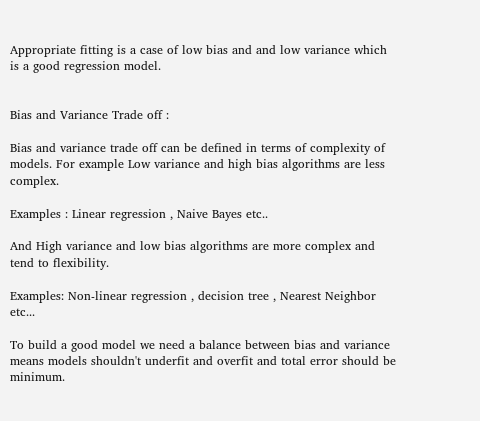Appropriate fitting is a case of low bias and and low variance which is a good regression model.


Bias and Variance Trade off :

Bias and variance trade off can be defined in terms of complexity of models. For example Low variance and high bias algorithms are less complex.

Examples : Linear regression , Naive Bayes etc..

And High variance and low bias algorithms are more complex and tend to flexibility.

Examples: Non-linear regression , decision tree , Nearest Neighbor etc...

To build a good model we need a balance between bias and variance means models shouldn't underfit and overfit and total error should be minimum.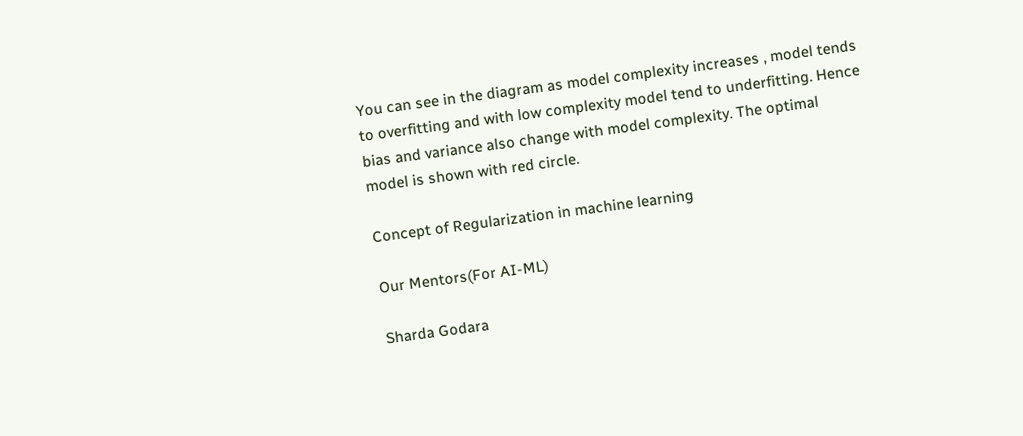You can see in the diagram as model complexity increases , model tends to overfitting and with low complexity model tend to underfitting. Hence bias and variance also change with model complexity. The optimal model is shown with red circle.

Concept of Regularization in machine learning

Our Mentors(For AI-ML)

Sharda Godara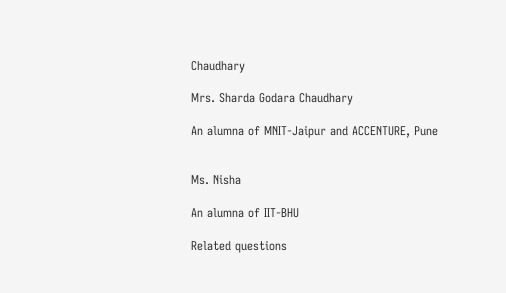Chaudhary

Mrs. Sharda Godara Chaudhary

An alumna of MNIT-Jaipur and ACCENTURE, Pune


Ms. Nisha

An alumna of IIT-BHU

Related questions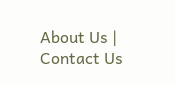About Us | Contact Us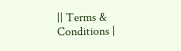|| Terms & Conditions |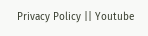Privacy Policy || Youtube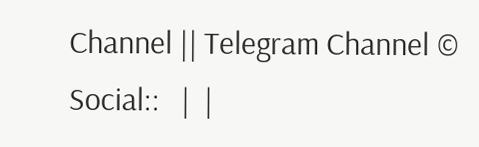Channel || Telegram Channel © Social::   |  |